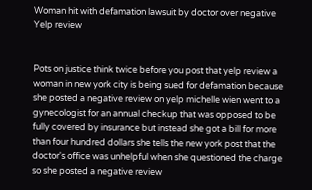Woman hit with defamation lawsuit by doctor over negative Yelp review


Pots on justice think twice before you post that yelp review a woman in new york city is being sued for defamation because she posted a negative review on yelp michelle wien went to a gynecologist for an annual checkup that was opposed to be fully covered by insurance but instead she got a bill for more than four hundred dollars she tells the new york post that the doctor's office was unhelpful when she questioned the charge so she posted a negative review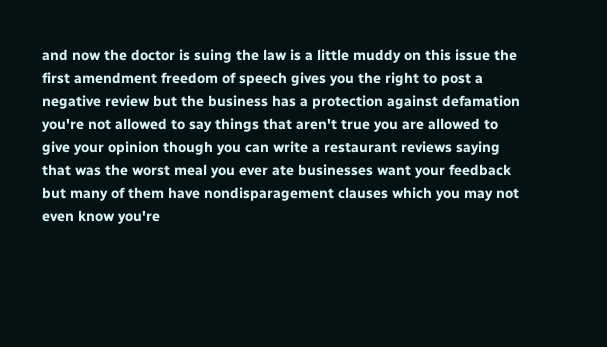and now the doctor is suing the law is a little muddy on this issue the first amendment freedom of speech gives you the right to post a negative review but the business has a protection against defamation you're not allowed to say things that aren't true you are allowed to give your opinion though you can write a restaurant reviews saying that was the worst meal you ever ate businesses want your feedback but many of them have nondisparagement clauses which you may not even know you're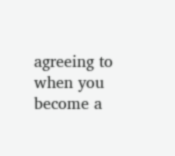agreeing to when you become a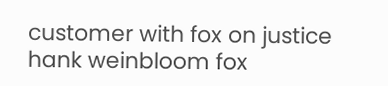customer with fox on justice hank weinbloom fox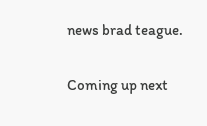news brad teague.

Coming up next